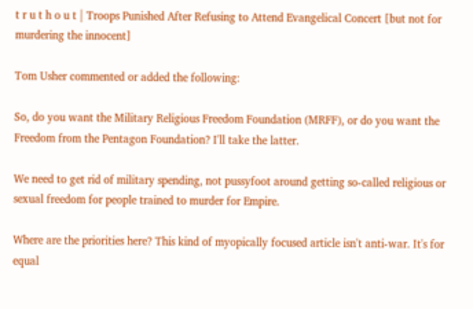t r u t h o u t | Troops Punished After Refusing to Attend Evangelical Concert [but not for murdering the innocent]

Tom Usher commented or added the following:

So, do you want the Military Religious Freedom Foundation (MRFF), or do you want the Freedom from the Pentagon Foundation? I'll take the latter.

We need to get rid of military spending, not pussyfoot around getting so-called religious or sexual freedom for people trained to murder for Empire.

Where are the priorities here? This kind of myopically focused article isn't anti-war. It's for equal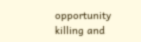opportunity killing and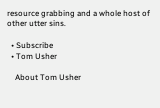resource grabbing and a whole host of other utter sins.

  • Subscribe
  • Tom Usher

    About Tom Usher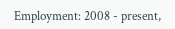Employment: 2008 - present,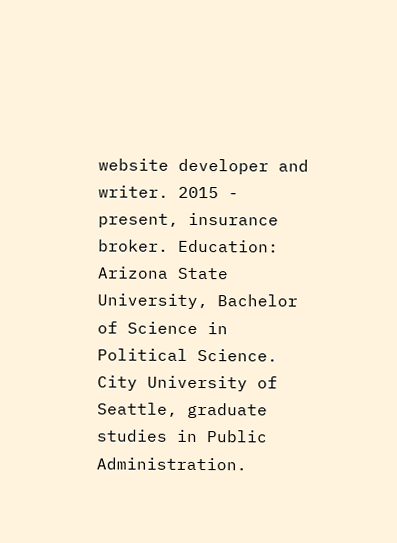website developer and writer. 2015 - present, insurance broker. Education: Arizona State University, Bachelor of Science in Political Science. City University of Seattle, graduate studies in Public Administration.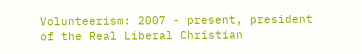Volunteerism: 2007 - present, president of the Real Liberal Christian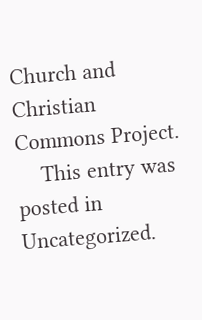Church and Christian Commons Project.
    This entry was posted in Uncategorized.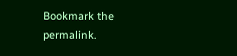Bookmark the permalink.